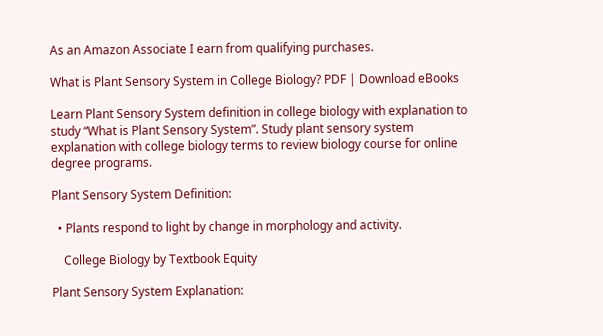As an Amazon Associate I earn from qualifying purchases.

What is Plant Sensory System in College Biology? PDF | Download eBooks

Learn Plant Sensory System definition in college biology with explanation to study “What is Plant Sensory System”. Study plant sensory system explanation with college biology terms to review biology course for online degree programs.

Plant Sensory System Definition:

  • Plants respond to light by change in morphology and activity.

    College Biology by Textbook Equity

Plant Sensory System Explanation: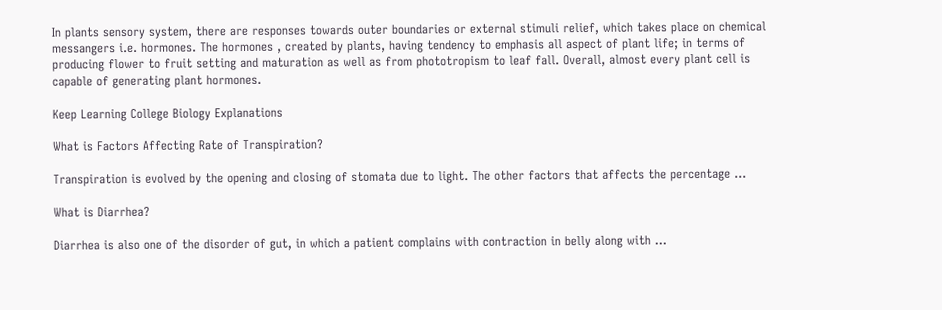In plants sensory system, there are responses towards outer boundaries or external stimuli relief, which takes place on chemical messangers i.e. hormones. The hormones , created by plants, having tendency to emphasis all aspect of plant life; in terms of producing flower to fruit setting and maturation as well as from phototropism to leaf fall. Overall, almost every plant cell is capable of generating plant hormones.

Keep Learning College Biology Explanations

What is Factors Affecting Rate of Transpiration?

Transpiration is evolved by the opening and closing of stomata due to light. The other factors that affects the percentage ...

What is Diarrhea?

Diarrhea is also one of the disorder of gut, in which a patient complains with contraction in belly along with ...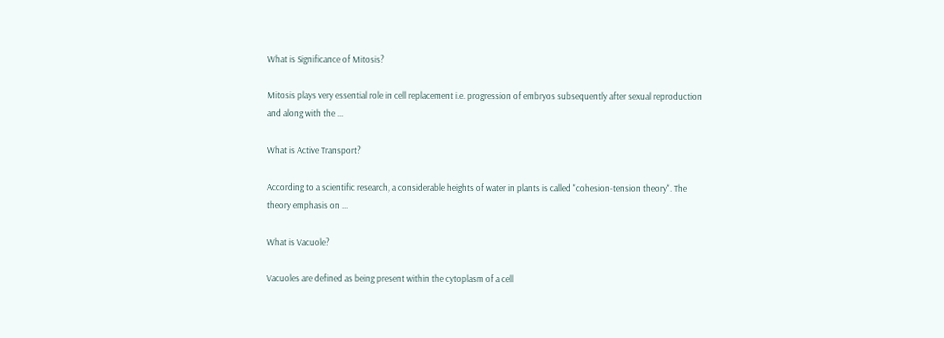What is Significance of Mitosis?

Mitosis plays very essential role in cell replacement i.e. progression of embryos subsequently after sexual reproduction and along with the ...

What is Active Transport?

According to a scientific research, a considerable heights of water in plants is called "cohesion-tension theory". The theory emphasis on ...

What is Vacuole?

Vacuoles are defined as being present within the cytoplasm of a cell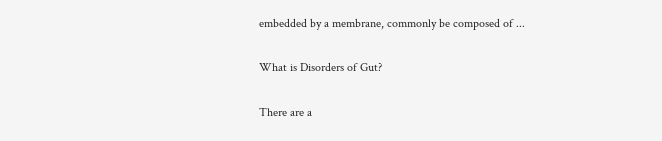embedded by a membrane, commonly be composed of ...

What is Disorders of Gut?

There are a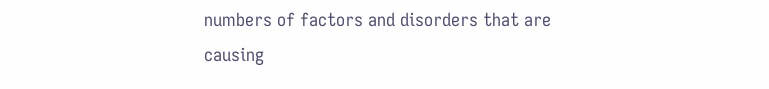numbers of factors and disorders that are causing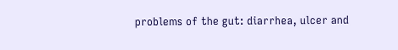problems of the gut: diarrhea, ulcer and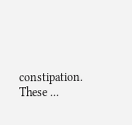constipation. These ...